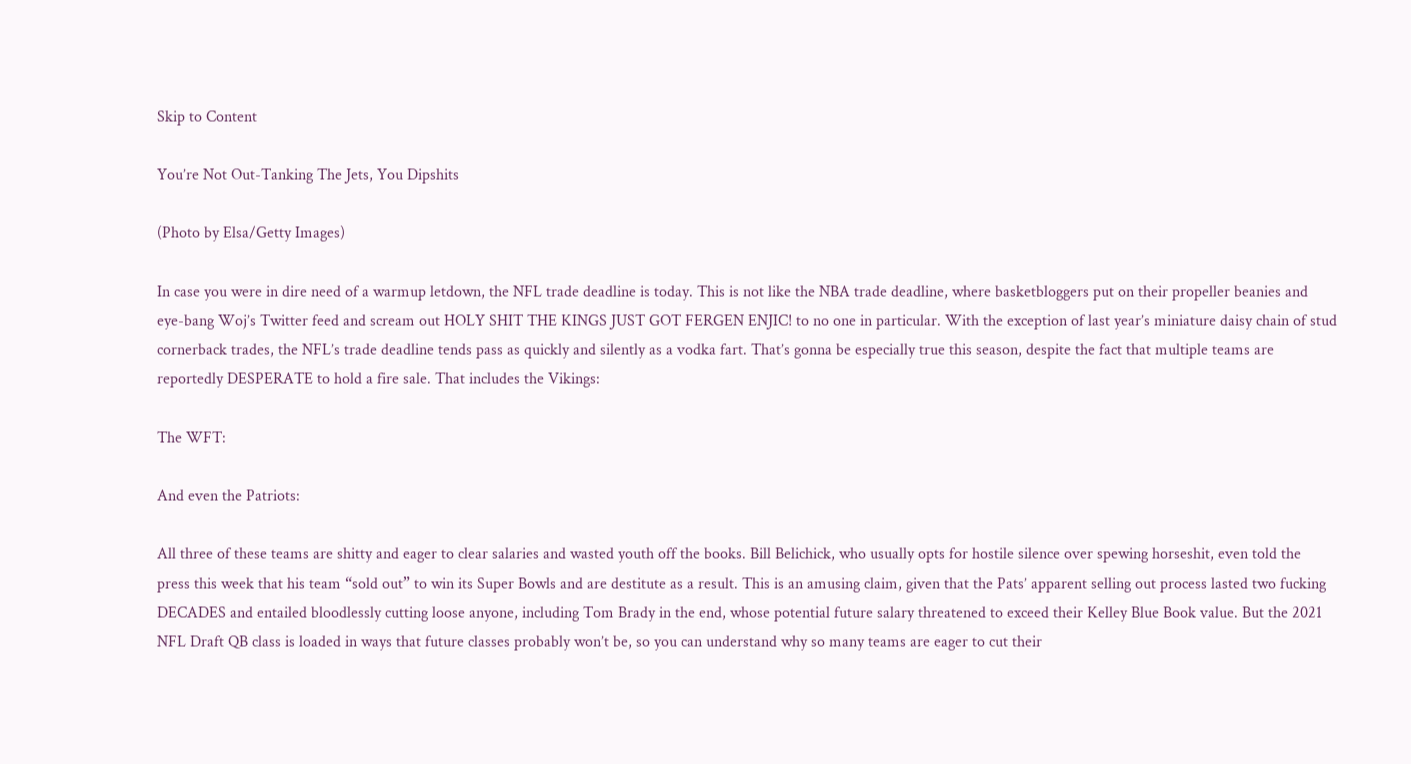Skip to Content

You’re Not Out-Tanking The Jets, You Dipshits

(Photo by Elsa/Getty Images)

In case you were in dire need of a warmup letdown, the NFL trade deadline is today. This is not like the NBA trade deadline, where basketbloggers put on their propeller beanies and eye-bang Woj’s Twitter feed and scream out HOLY SHIT THE KINGS JUST GOT FERGEN ENJIC! to no one in particular. With the exception of last year’s miniature daisy chain of stud cornerback trades, the NFL’s trade deadline tends pass as quickly and silently as a vodka fart. That’s gonna be especially true this season, despite the fact that multiple teams are reportedly DESPERATE to hold a fire sale. That includes the Vikings:

The WFT:

And even the Patriots:

All three of these teams are shitty and eager to clear salaries and wasted youth off the books. Bill Belichick, who usually opts for hostile silence over spewing horseshit, even told the press this week that his team “sold out” to win its Super Bowls and are destitute as a result. This is an amusing claim, given that the Pats’ apparent selling out process lasted two fucking DECADES and entailed bloodlessly cutting loose anyone, including Tom Brady in the end, whose potential future salary threatened to exceed their Kelley Blue Book value. But the 2021 NFL Draft QB class is loaded in ways that future classes probably won’t be, so you can understand why so many teams are eager to cut their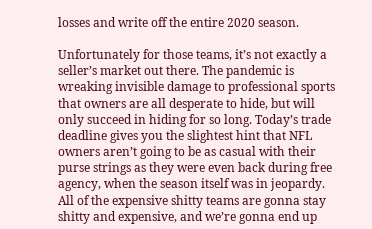losses and write off the entire 2020 season.

Unfortunately for those teams, it’s not exactly a seller’s market out there. The pandemic is wreaking invisible damage to professional sports that owners are all desperate to hide, but will only succeed in hiding for so long. Today’s trade deadline gives you the slightest hint that NFL owners aren’t going to be as casual with their purse strings as they were even back during free agency, when the season itself was in jeopardy. All of the expensive shitty teams are gonna stay shitty and expensive, and we’re gonna end up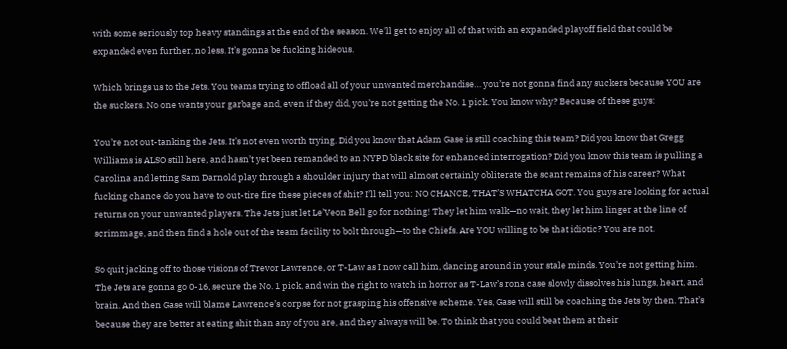with some seriously top heavy standings at the end of the season. We'll get to enjoy all of that with an expanded playoff field that could be expanded even further, no less. It’s gonna be fucking hideous.

Which brings us to the Jets. You teams trying to offload all of your unwanted merchandise… you’re not gonna find any suckers because YOU are the suckers. No one wants your garbage and, even if they did, you’re not getting the No. 1 pick. You know why? Because of these guys:

You’re not out-tanking the Jets. It’s not even worth trying. Did you know that Adam Gase is still coaching this team? Did you know that Gregg Williams is ALSO still here, and hasn’t yet been remanded to an NYPD black site for enhanced interrogation? Did you know this team is pulling a Carolina and letting Sam Darnold play through a shoulder injury that will almost certainly obliterate the scant remains of his career? What fucking chance do you have to out-tire fire these pieces of shit? I’ll tell you: NO CHANCE, THAT’S WHATCHA GOT. You guys are looking for actual returns on your unwanted players. The Jets just let Le’Veon Bell go for nothing! They let him walk—no wait, they let him linger at the line of scrimmage, and then find a hole out of the team facility to bolt through—to the Chiefs. Are YOU willing to be that idiotic? You are not.

So quit jacking off to those visions of Trevor Lawrence, or T-Law as I now call him, dancing around in your stale minds. You’re not getting him. The Jets are gonna go 0-16, secure the No. 1 pick, and win the right to watch in horror as T-Law’s rona case slowly dissolves his lungs, heart, and brain. And then Gase will blame Lawrence’s corpse for not grasping his offensive scheme. Yes, Gase will still be coaching the Jets by then. That’s because they are better at eating shit than any of you are, and they always will be. To think that you could beat them at their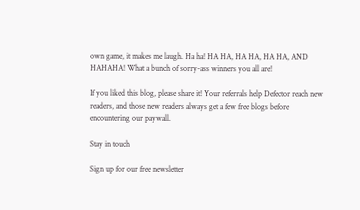own game, it makes me laugh. Ha ha! HA HA, HA HA, HA HA, AND HAHAHA! What a bunch of sorry-ass winners you all are!

If you liked this blog, please share it! Your referrals help Defector reach new readers, and those new readers always get a few free blogs before encountering our paywall.

Stay in touch

Sign up for our free newsletter